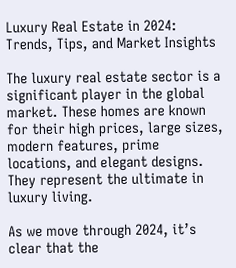Luxury Real Estate in 2024: Trends, Tips, and Market Insights

The luxury real estate sector is a significant player in the global market. These homes are known for their high prices, large sizes, modern features, prime locations, and elegant designs. They represent the ultimate in luxury living.

As we move through 2024, it’s clear that the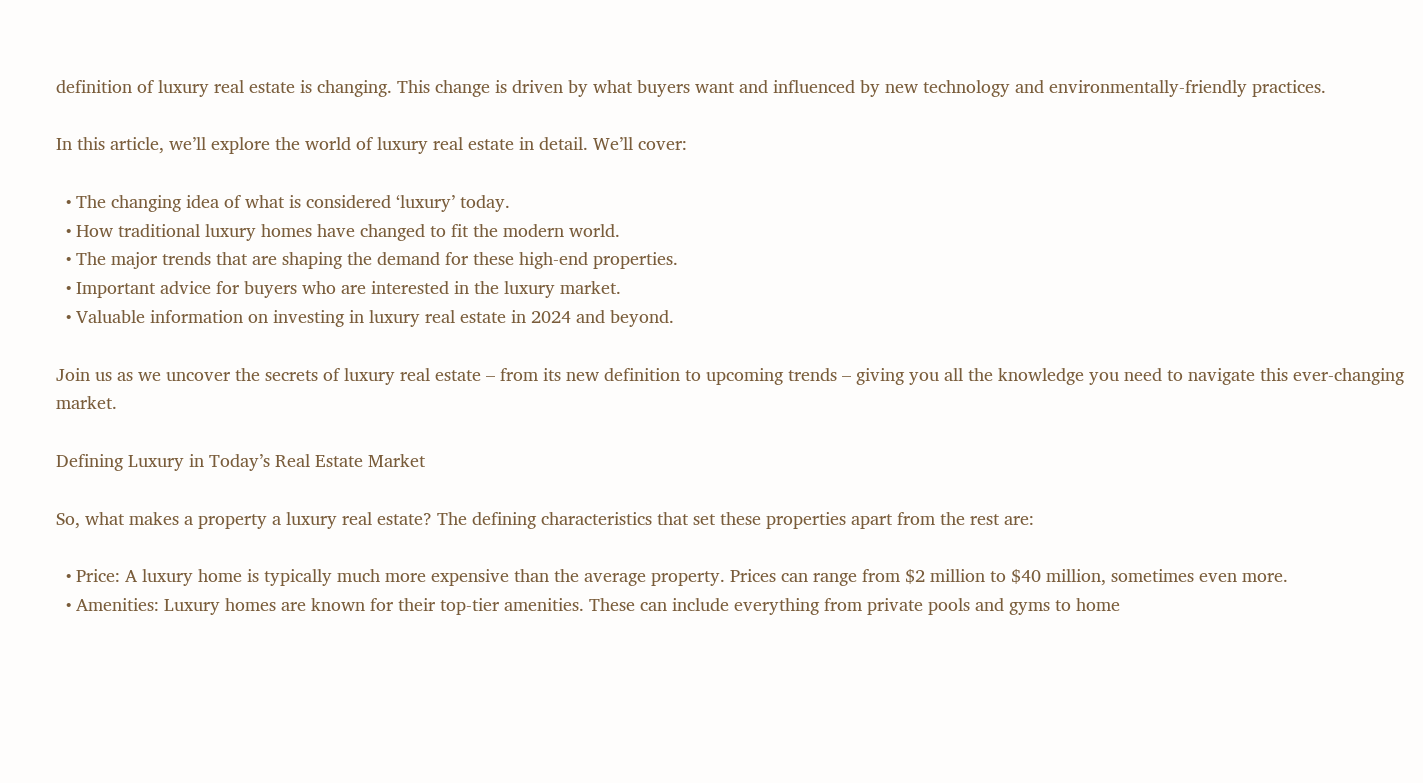definition of luxury real estate is changing. This change is driven by what buyers want and influenced by new technology and environmentally-friendly practices.

In this article, we’ll explore the world of luxury real estate in detail. We’ll cover:

  • The changing idea of what is considered ‘luxury’ today.
  • How traditional luxury homes have changed to fit the modern world.
  • The major trends that are shaping the demand for these high-end properties.
  • Important advice for buyers who are interested in the luxury market.
  • Valuable information on investing in luxury real estate in 2024 and beyond.

Join us as we uncover the secrets of luxury real estate – from its new definition to upcoming trends – giving you all the knowledge you need to navigate this ever-changing market.

Defining Luxury in Today’s Real Estate Market

So, what makes a property a luxury real estate? The defining characteristics that set these properties apart from the rest are:

  • Price: A luxury home is typically much more expensive than the average property. Prices can range from $2 million to $40 million, sometimes even more.
  • Amenities: Luxury homes are known for their top-tier amenities. These can include everything from private pools and gyms to home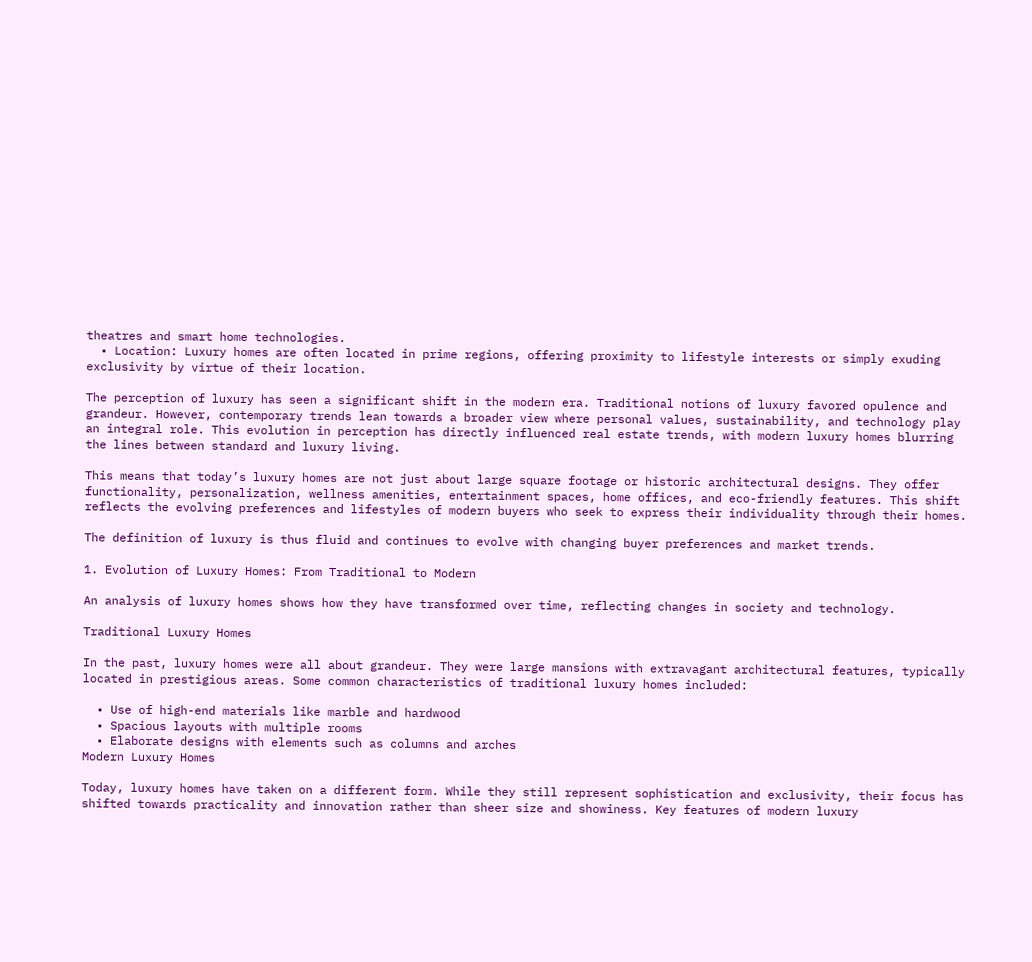theatres and smart home technologies.
  • Location: Luxury homes are often located in prime regions, offering proximity to lifestyle interests or simply exuding exclusivity by virtue of their location.

The perception of luxury has seen a significant shift in the modern era. Traditional notions of luxury favored opulence and grandeur. However, contemporary trends lean towards a broader view where personal values, sustainability, and technology play an integral role. This evolution in perception has directly influenced real estate trends, with modern luxury homes blurring the lines between standard and luxury living.

This means that today’s luxury homes are not just about large square footage or historic architectural designs. They offer functionality, personalization, wellness amenities, entertainment spaces, home offices, and eco-friendly features. This shift reflects the evolving preferences and lifestyles of modern buyers who seek to express their individuality through their homes.

The definition of luxury is thus fluid and continues to evolve with changing buyer preferences and market trends.

1. Evolution of Luxury Homes: From Traditional to Modern

An analysis of luxury homes shows how they have transformed over time, reflecting changes in society and technology.

Traditional Luxury Homes

In the past, luxury homes were all about grandeur. They were large mansions with extravagant architectural features, typically located in prestigious areas. Some common characteristics of traditional luxury homes included:

  • Use of high-end materials like marble and hardwood
  • Spacious layouts with multiple rooms
  • Elaborate designs with elements such as columns and arches
Modern Luxury Homes

Today, luxury homes have taken on a different form. While they still represent sophistication and exclusivity, their focus has shifted towards practicality and innovation rather than sheer size and showiness. Key features of modern luxury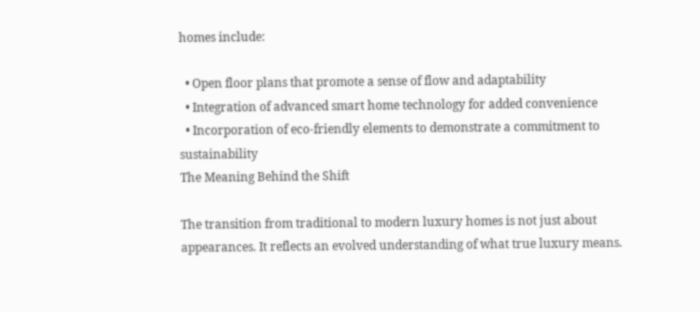homes include:

  • Open floor plans that promote a sense of flow and adaptability
  • Integration of advanced smart home technology for added convenience
  • Incorporation of eco-friendly elements to demonstrate a commitment to sustainability
The Meaning Behind the Shift

The transition from traditional to modern luxury homes is not just about appearances. It reflects an evolved understanding of what true luxury means.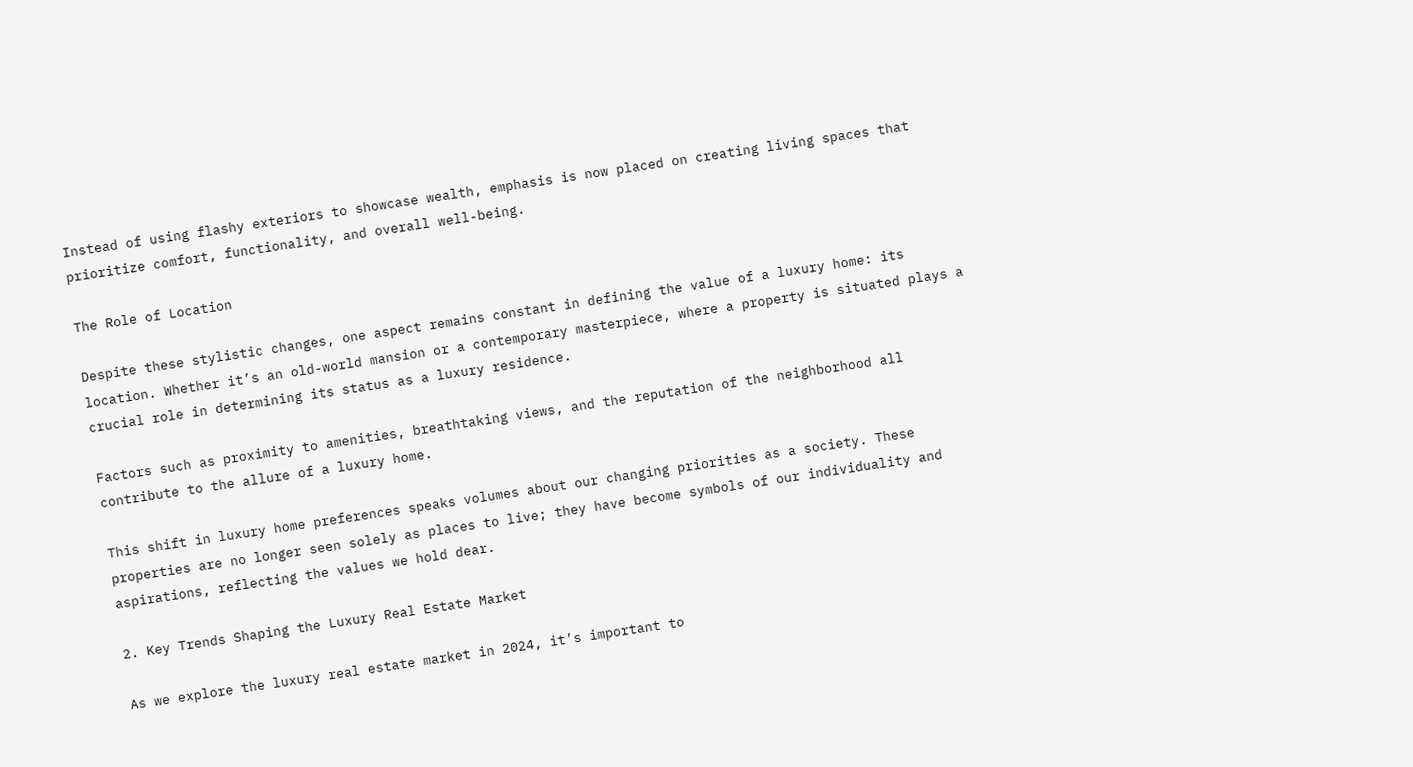Instead of using flashy exteriors to showcase wealth, emphasis is now placed on creating living spaces that prioritize comfort, functionality, and overall well-being.

The Role of Location

Despite these stylistic changes, one aspect remains constant in defining the value of a luxury home: its location. Whether it’s an old-world mansion or a contemporary masterpiece, where a property is situated plays a crucial role in determining its status as a luxury residence.

Factors such as proximity to amenities, breathtaking views, and the reputation of the neighborhood all contribute to the allure of a luxury home.

This shift in luxury home preferences speaks volumes about our changing priorities as a society. These properties are no longer seen solely as places to live; they have become symbols of our individuality and aspirations, reflecting the values we hold dear.

2. Key Trends Shaping the Luxury Real Estate Market

As we explore the luxury real estate market in 2024, it’s important to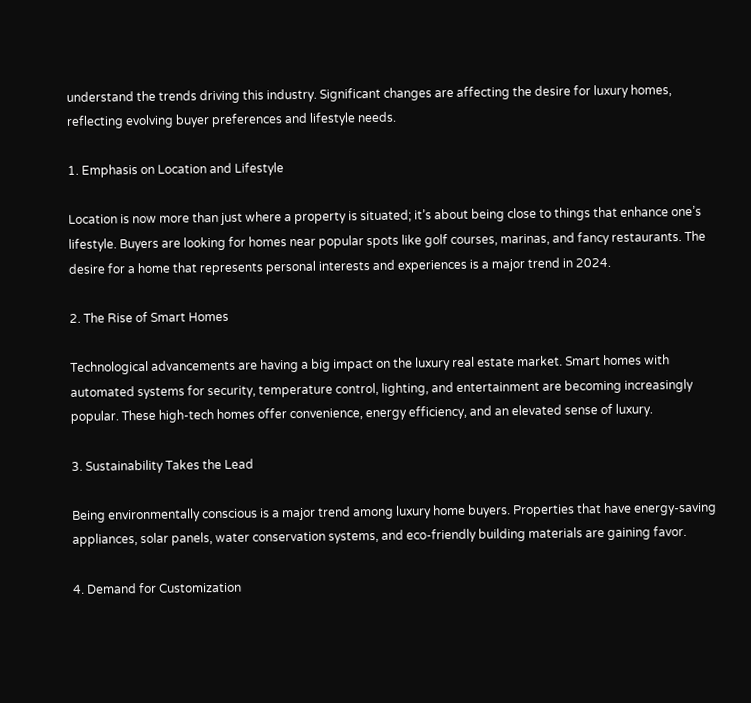understand the trends driving this industry. Significant changes are affecting the desire for luxury homes, reflecting evolving buyer preferences and lifestyle needs.

1. Emphasis on Location and Lifestyle

Location is now more than just where a property is situated; it’s about being close to things that enhance one’s lifestyle. Buyers are looking for homes near popular spots like golf courses, marinas, and fancy restaurants. The desire for a home that represents personal interests and experiences is a major trend in 2024.

2. The Rise of Smart Homes

Technological advancements are having a big impact on the luxury real estate market. Smart homes with automated systems for security, temperature control, lighting, and entertainment are becoming increasingly popular. These high-tech homes offer convenience, energy efficiency, and an elevated sense of luxury.

3. Sustainability Takes the Lead

Being environmentally conscious is a major trend among luxury home buyers. Properties that have energy-saving appliances, solar panels, water conservation systems, and eco-friendly building materials are gaining favor.

4. Demand for Customization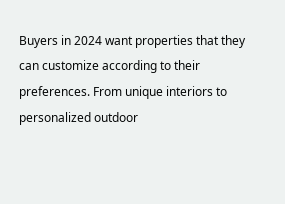Buyers in 2024 want properties that they can customize according to their preferences. From unique interiors to personalized outdoor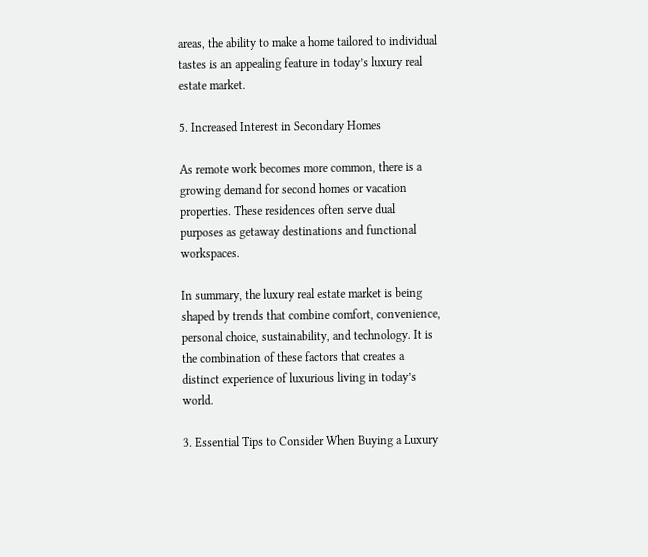areas, the ability to make a home tailored to individual tastes is an appealing feature in today’s luxury real estate market.

5. Increased Interest in Secondary Homes

As remote work becomes more common, there is a growing demand for second homes or vacation properties. These residences often serve dual purposes as getaway destinations and functional workspaces.

In summary, the luxury real estate market is being shaped by trends that combine comfort, convenience, personal choice, sustainability, and technology. It is the combination of these factors that creates a distinct experience of luxurious living in today’s world.

3. Essential Tips to Consider When Buying a Luxury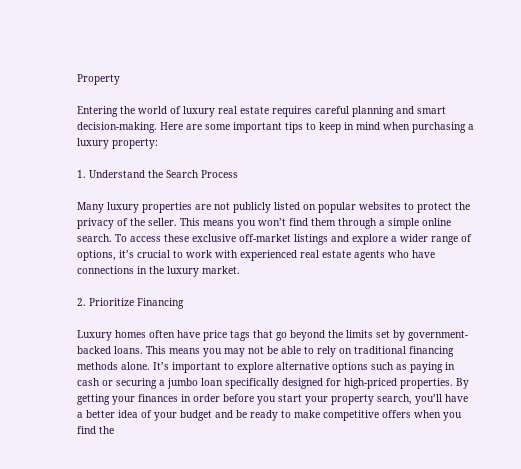Property

Entering the world of luxury real estate requires careful planning and smart decision-making. Here are some important tips to keep in mind when purchasing a luxury property:

1. Understand the Search Process

Many luxury properties are not publicly listed on popular websites to protect the privacy of the seller. This means you won’t find them through a simple online search. To access these exclusive off-market listings and explore a wider range of options, it’s crucial to work with experienced real estate agents who have connections in the luxury market.

2. Prioritize Financing

Luxury homes often have price tags that go beyond the limits set by government-backed loans. This means you may not be able to rely on traditional financing methods alone. It’s important to explore alternative options such as paying in cash or securing a jumbo loan specifically designed for high-priced properties. By getting your finances in order before you start your property search, you’ll have a better idea of your budget and be ready to make competitive offers when you find the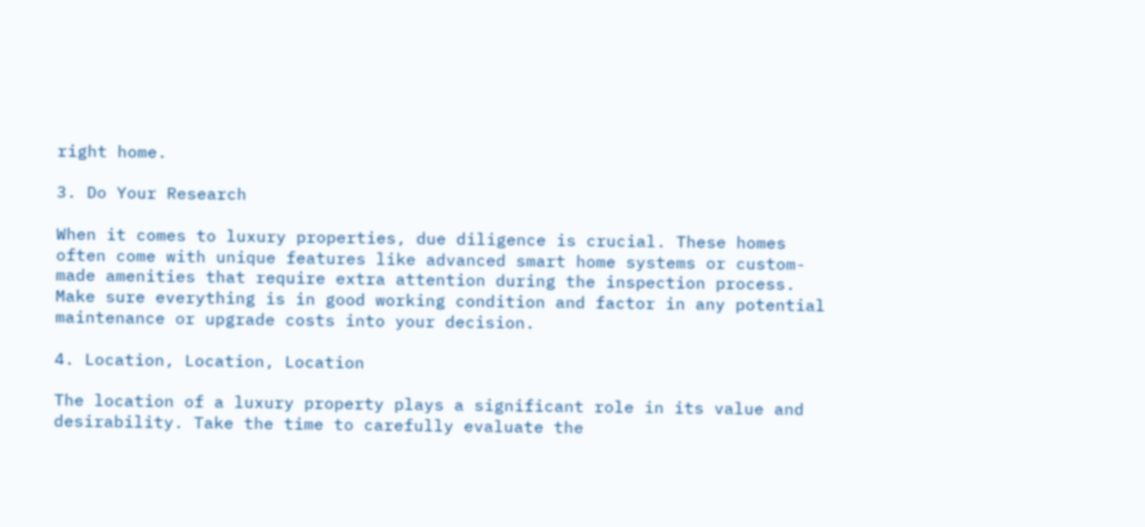right home.

3. Do Your Research

When it comes to luxury properties, due diligence is crucial. These homes often come with unique features like advanced smart home systems or custom-made amenities that require extra attention during the inspection process. Make sure everything is in good working condition and factor in any potential maintenance or upgrade costs into your decision.

4. Location, Location, Location

The location of a luxury property plays a significant role in its value and desirability. Take the time to carefully evaluate the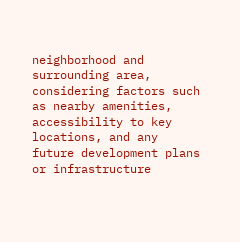neighborhood and surrounding area, considering factors such as nearby amenities, accessibility to key locations, and any future development plans or infrastructure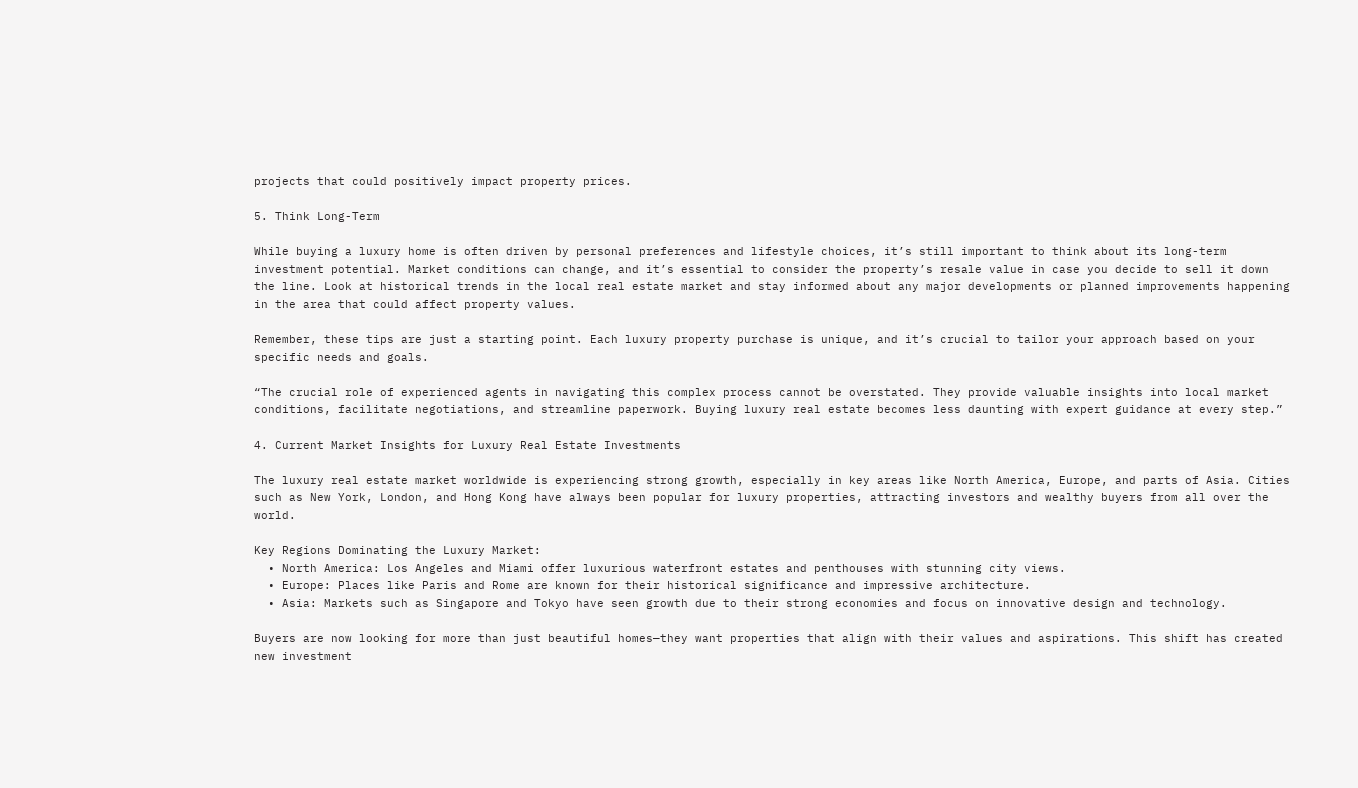projects that could positively impact property prices.

5. Think Long-Term

While buying a luxury home is often driven by personal preferences and lifestyle choices, it’s still important to think about its long-term investment potential. Market conditions can change, and it’s essential to consider the property’s resale value in case you decide to sell it down the line. Look at historical trends in the local real estate market and stay informed about any major developments or planned improvements happening in the area that could affect property values.

Remember, these tips are just a starting point. Each luxury property purchase is unique, and it’s crucial to tailor your approach based on your specific needs and goals.

“The crucial role of experienced agents in navigating this complex process cannot be overstated. They provide valuable insights into local market conditions, facilitate negotiations, and streamline paperwork. Buying luxury real estate becomes less daunting with expert guidance at every step.”

4. Current Market Insights for Luxury Real Estate Investments

The luxury real estate market worldwide is experiencing strong growth, especially in key areas like North America, Europe, and parts of Asia. Cities such as New York, London, and Hong Kong have always been popular for luxury properties, attracting investors and wealthy buyers from all over the world.

Key Regions Dominating the Luxury Market:
  • North America: Los Angeles and Miami offer luxurious waterfront estates and penthouses with stunning city views.
  • Europe: Places like Paris and Rome are known for their historical significance and impressive architecture.
  • Asia: Markets such as Singapore and Tokyo have seen growth due to their strong economies and focus on innovative design and technology.

Buyers are now looking for more than just beautiful homes—they want properties that align with their values and aspirations. This shift has created new investment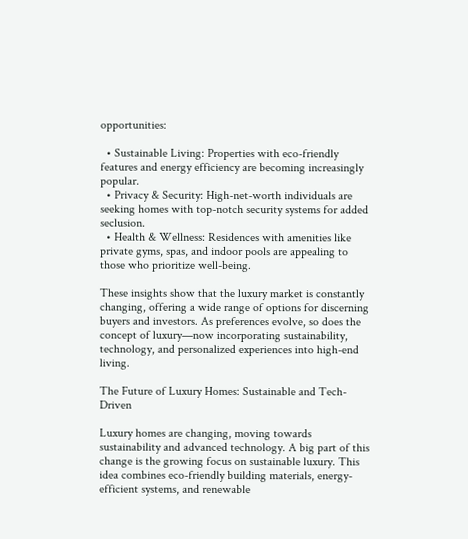opportunities:

  • Sustainable Living: Properties with eco-friendly features and energy efficiency are becoming increasingly popular.
  • Privacy & Security: High-net-worth individuals are seeking homes with top-notch security systems for added seclusion.
  • Health & Wellness: Residences with amenities like private gyms, spas, and indoor pools are appealing to those who prioritize well-being.

These insights show that the luxury market is constantly changing, offering a wide range of options for discerning buyers and investors. As preferences evolve, so does the concept of luxury—now incorporating sustainability, technology, and personalized experiences into high-end living.

The Future of Luxury Homes: Sustainable and Tech-Driven

Luxury homes are changing, moving towards sustainability and advanced technology. A big part of this change is the growing focus on sustainable luxury. This idea combines eco-friendly building materials, energy-efficient systems, and renewable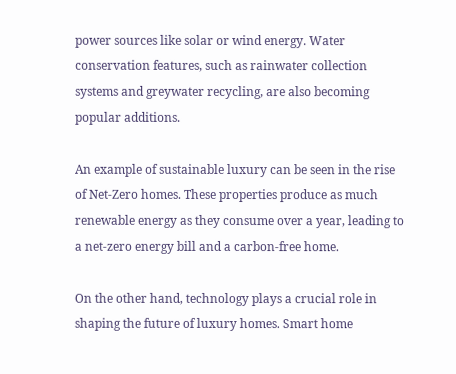power sources like solar or wind energy. Water conservation features, such as rainwater collection systems and greywater recycling, are also becoming popular additions.

An example of sustainable luxury can be seen in the rise of Net-Zero homes. These properties produce as much renewable energy as they consume over a year, leading to a net-zero energy bill and a carbon-free home.

On the other hand, technology plays a crucial role in shaping the future of luxury homes. Smart home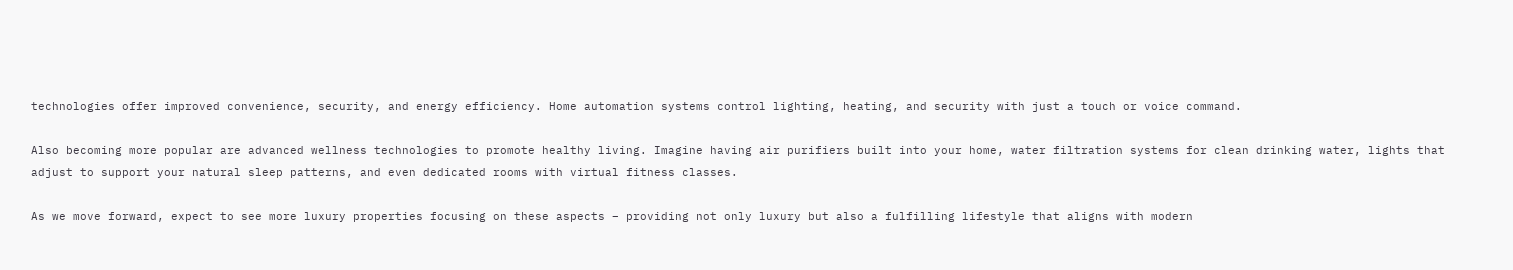technologies offer improved convenience, security, and energy efficiency. Home automation systems control lighting, heating, and security with just a touch or voice command.

Also becoming more popular are advanced wellness technologies to promote healthy living. Imagine having air purifiers built into your home, water filtration systems for clean drinking water, lights that adjust to support your natural sleep patterns, and even dedicated rooms with virtual fitness classes.

As we move forward, expect to see more luxury properties focusing on these aspects – providing not only luxury but also a fulfilling lifestyle that aligns with modern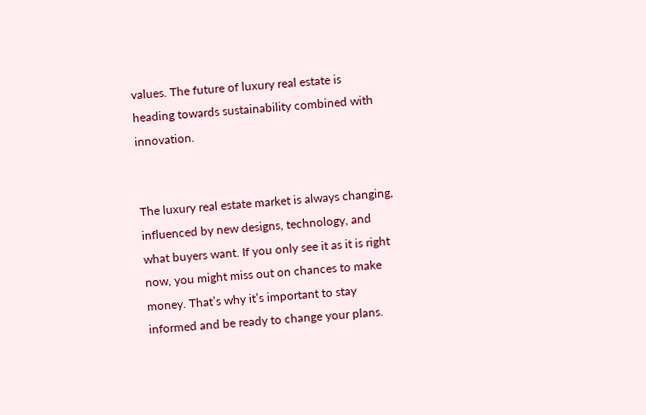values. The future of luxury real estate is heading towards sustainability combined with innovation.


The luxury real estate market is always changing, influenced by new designs, technology, and what buyers want. If you only see it as it is right now, you might miss out on chances to make money. That’s why it’s important to stay informed and be ready to change your plans.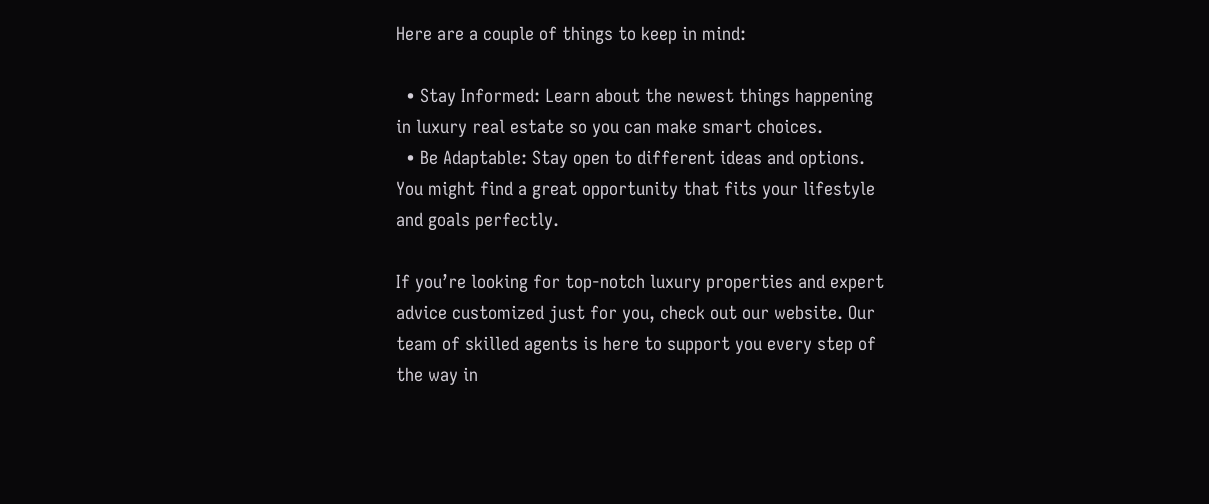Here are a couple of things to keep in mind:

  • Stay Informed: Learn about the newest things happening in luxury real estate so you can make smart choices.
  • Be Adaptable: Stay open to different ideas and options. You might find a great opportunity that fits your lifestyle and goals perfectly.

If you’re looking for top-notch luxury properties and expert advice customized just for you, check out our website. Our team of skilled agents is here to support you every step of the way in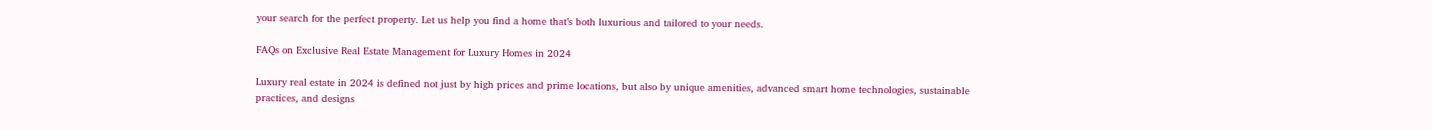your search for the perfect property. Let us help you find a home that’s both luxurious and tailored to your needs.

FAQs on Exclusive Real Estate Management for Luxury Homes in 2024

Luxury real estate in 2024 is defined not just by high prices and prime locations, but also by unique amenities, advanced smart home technologies, sustainable practices, and designs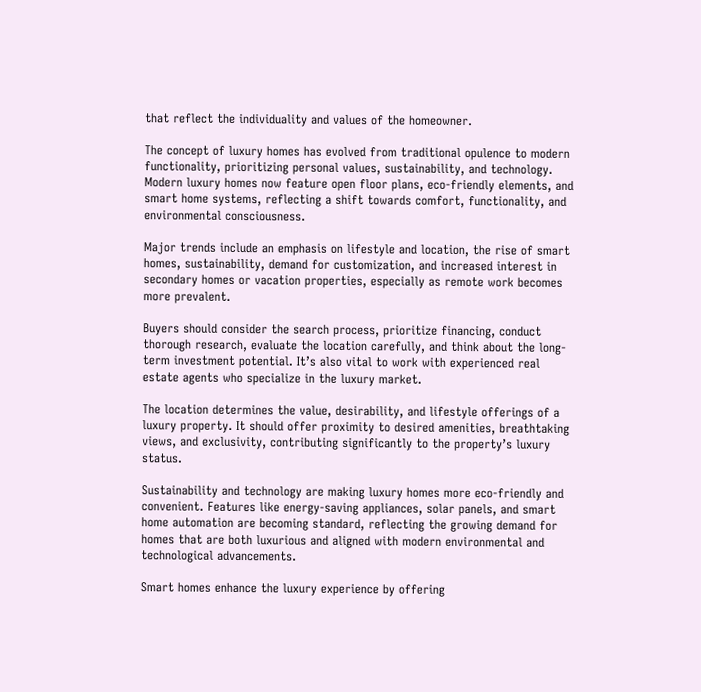that reflect the individuality and values of the homeowner.

The concept of luxury homes has evolved from traditional opulence to modern functionality, prioritizing personal values, sustainability, and technology. Modern luxury homes now feature open floor plans, eco-friendly elements, and smart home systems, reflecting a shift towards comfort, functionality, and environmental consciousness.

Major trends include an emphasis on lifestyle and location, the rise of smart homes, sustainability, demand for customization, and increased interest in secondary homes or vacation properties, especially as remote work becomes more prevalent.

Buyers should consider the search process, prioritize financing, conduct thorough research, evaluate the location carefully, and think about the long-term investment potential. It’s also vital to work with experienced real estate agents who specialize in the luxury market.

The location determines the value, desirability, and lifestyle offerings of a luxury property. It should offer proximity to desired amenities, breathtaking views, and exclusivity, contributing significantly to the property’s luxury status.

Sustainability and technology are making luxury homes more eco-friendly and convenient. Features like energy-saving appliances, solar panels, and smart home automation are becoming standard, reflecting the growing demand for homes that are both luxurious and aligned with modern environmental and technological advancements.

Smart homes enhance the luxury experience by offering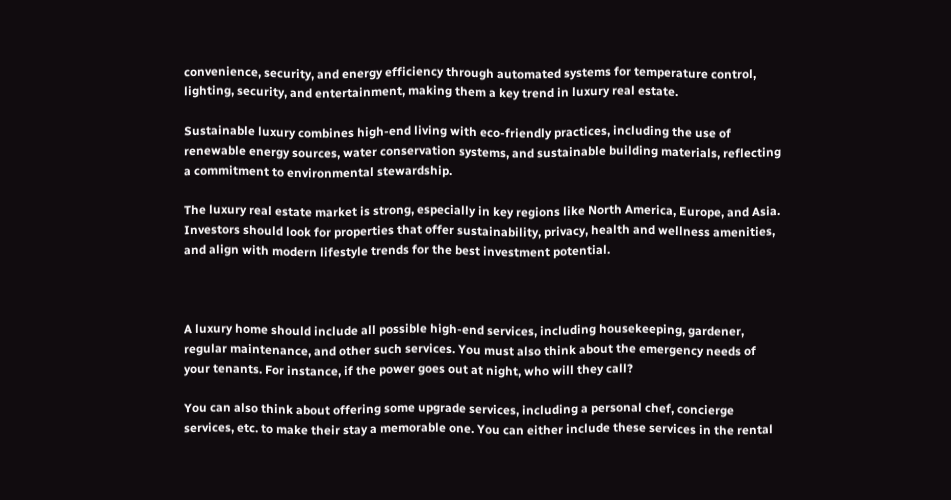convenience, security, and energy efficiency through automated systems for temperature control, lighting, security, and entertainment, making them a key trend in luxury real estate.

Sustainable luxury combines high-end living with eco-friendly practices, including the use of renewable energy sources, water conservation systems, and sustainable building materials, reflecting a commitment to environmental stewardship.

The luxury real estate market is strong, especially in key regions like North America, Europe, and Asia. Investors should look for properties that offer sustainability, privacy, health and wellness amenities, and align with modern lifestyle trends for the best investment potential.



A luxury home should include all possible high-end services, including housekeeping, gardener, regular maintenance, and other such services. You must also think about the emergency needs of your tenants. For instance, if the power goes out at night, who will they call?

You can also think about offering some upgrade services, including a personal chef, concierge services, etc. to make their stay a memorable one. You can either include these services in the rental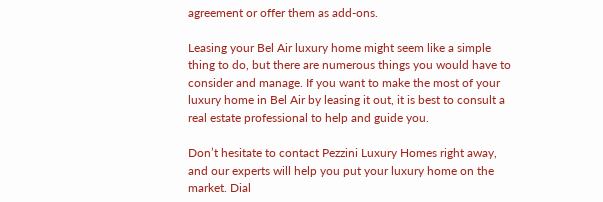agreement or offer them as add-ons.

Leasing your Bel Air luxury home might seem like a simple thing to do, but there are numerous things you would have to consider and manage. If you want to make the most of your luxury home in Bel Air by leasing it out, it is best to consult a real estate professional to help and guide you.

Don’t hesitate to contact Pezzini Luxury Homes right away, and our experts will help you put your luxury home on the market. Dial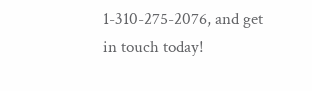1-310-275-2076, and get in touch today!